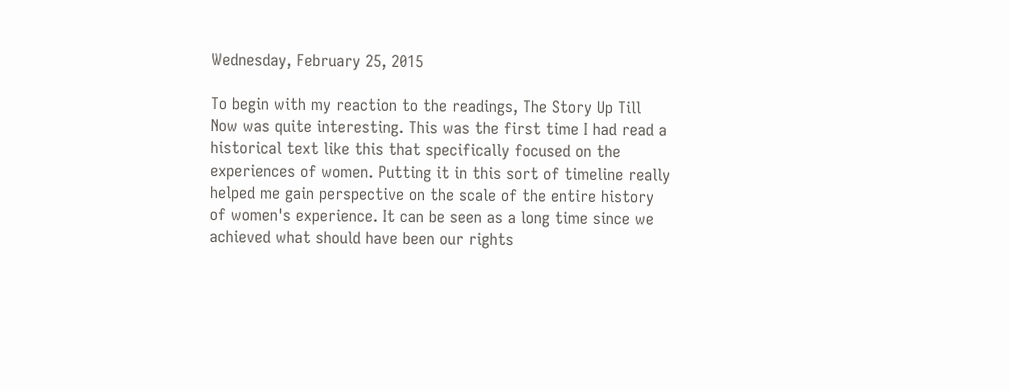Wednesday, February 25, 2015

To begin with my reaction to the readings, The Story Up Till Now was quite interesting. This was the first time I had read a historical text like this that specifically focused on the experiences of women. Putting it in this sort of timeline really helped me gain perspective on the scale of the entire history of women's experience. It can be seen as a long time since we achieved what should have been our rights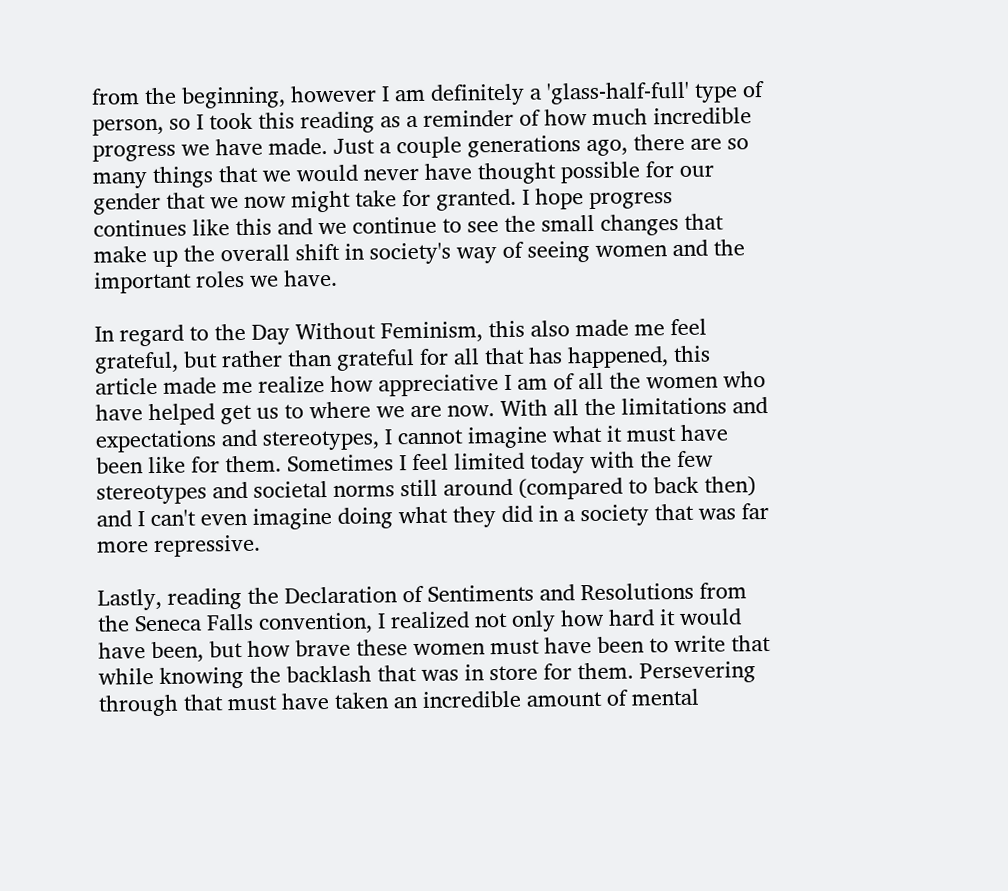from the beginning, however I am definitely a 'glass-half-full' type of person, so I took this reading as a reminder of how much incredible progress we have made. Just a couple generations ago, there are so many things that we would never have thought possible for our gender that we now might take for granted. I hope progress continues like this and we continue to see the small changes that make up the overall shift in society's way of seeing women and the important roles we have.

In regard to the Day Without Feminism, this also made me feel grateful, but rather than grateful for all that has happened, this article made me realize how appreciative I am of all the women who have helped get us to where we are now. With all the limitations and expectations and stereotypes, I cannot imagine what it must have been like for them. Sometimes I feel limited today with the few stereotypes and societal norms still around (compared to back then) and I can't even imagine doing what they did in a society that was far more repressive.

Lastly, reading the Declaration of Sentiments and Resolutions from the Seneca Falls convention, I realized not only how hard it would have been, but how brave these women must have been to write that while knowing the backlash that was in store for them. Persevering through that must have taken an incredible amount of mental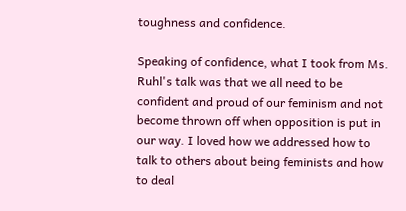toughness and confidence.

Speaking of confidence, what I took from Ms. Ruhl's talk was that we all need to be confident and proud of our feminism and not become thrown off when opposition is put in our way. I loved how we addressed how to talk to others about being feminists and how to deal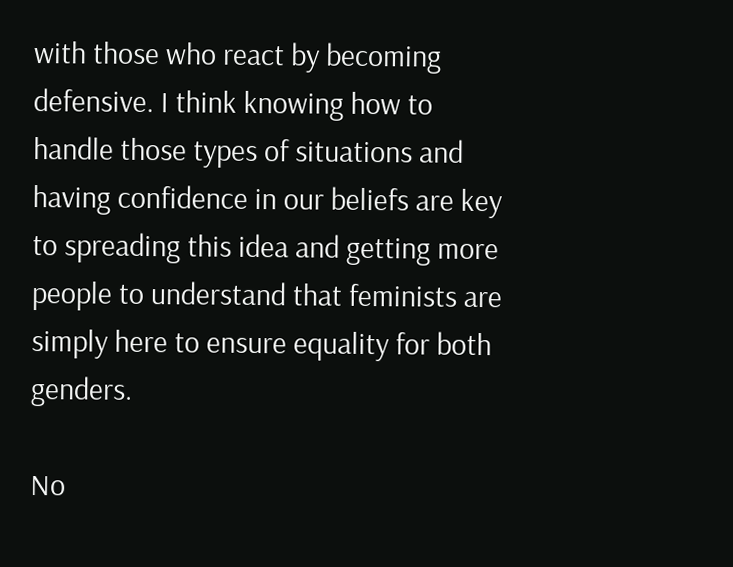with those who react by becoming defensive. I think knowing how to handle those types of situations and having confidence in our beliefs are key to spreading this idea and getting more people to understand that feminists are simply here to ensure equality for both genders.

No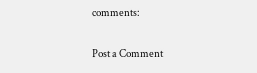comments:

Post a Comment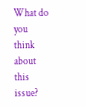What do you think about this issue?